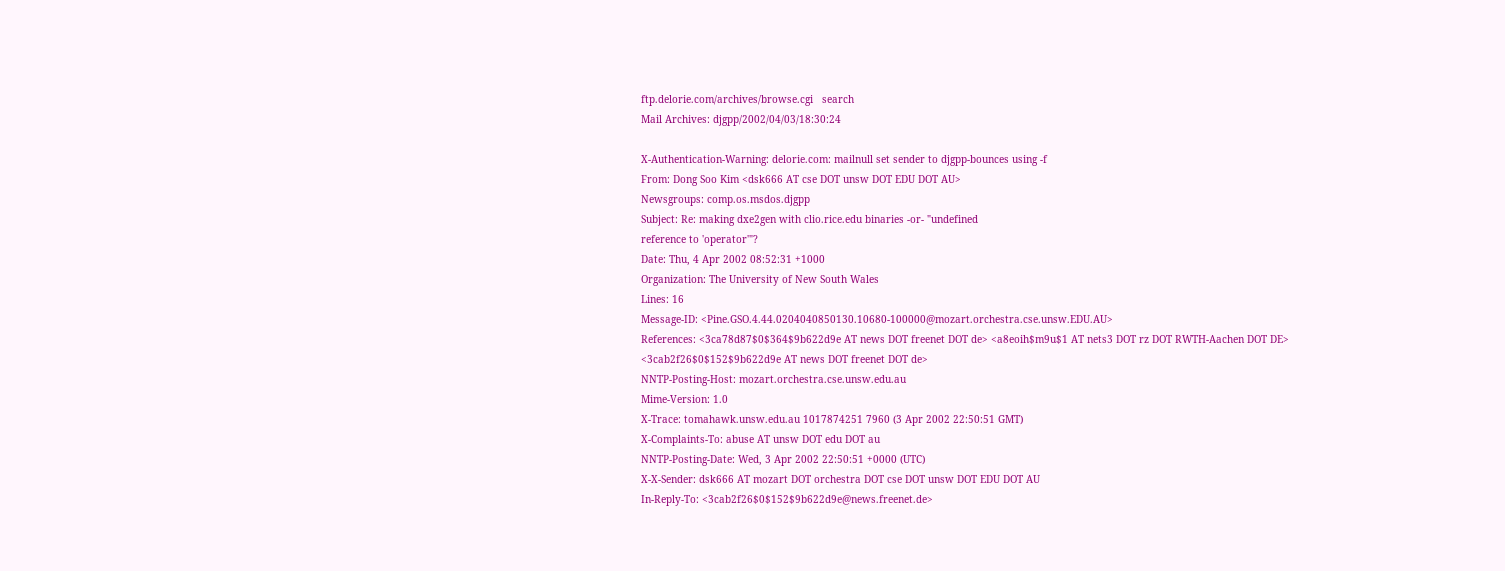ftp.delorie.com/archives/browse.cgi   search
Mail Archives: djgpp/2002/04/03/18:30:24

X-Authentication-Warning: delorie.com: mailnull set sender to djgpp-bounces using -f
From: Dong Soo Kim <dsk666 AT cse DOT unsw DOT EDU DOT AU>
Newsgroups: comp.os.msdos.djgpp
Subject: Re: making dxe2gen with clio.rice.edu binaries -or- "undefined
reference to 'operator'"?
Date: Thu, 4 Apr 2002 08:52:31 +1000
Organization: The University of New South Wales
Lines: 16
Message-ID: <Pine.GSO.4.44.0204040850130.10680-100000@mozart.orchestra.cse.unsw.EDU.AU>
References: <3ca78d87$0$364$9b622d9e AT news DOT freenet DOT de> <a8eoih$m9u$1 AT nets3 DOT rz DOT RWTH-Aachen DOT DE>
<3cab2f26$0$152$9b622d9e AT news DOT freenet DOT de>
NNTP-Posting-Host: mozart.orchestra.cse.unsw.edu.au
Mime-Version: 1.0
X-Trace: tomahawk.unsw.edu.au 1017874251 7960 (3 Apr 2002 22:50:51 GMT)
X-Complaints-To: abuse AT unsw DOT edu DOT au
NNTP-Posting-Date: Wed, 3 Apr 2002 22:50:51 +0000 (UTC)
X-X-Sender: dsk666 AT mozart DOT orchestra DOT cse DOT unsw DOT EDU DOT AU
In-Reply-To: <3cab2f26$0$152$9b622d9e@news.freenet.de>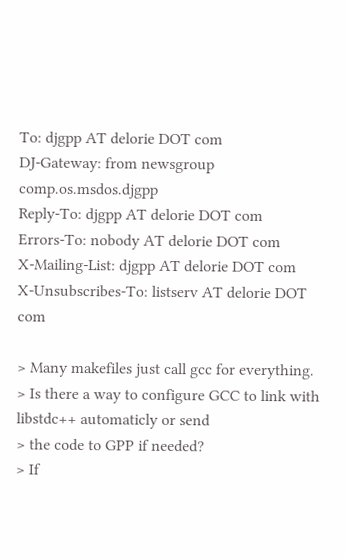To: djgpp AT delorie DOT com
DJ-Gateway: from newsgroup comp.os.msdos.djgpp
Reply-To: djgpp AT delorie DOT com
Errors-To: nobody AT delorie DOT com
X-Mailing-List: djgpp AT delorie DOT com
X-Unsubscribes-To: listserv AT delorie DOT com

> Many makefiles just call gcc for everything.
> Is there a way to configure GCC to link with libstdc++ automaticly or send
> the code to GPP if needed?
> If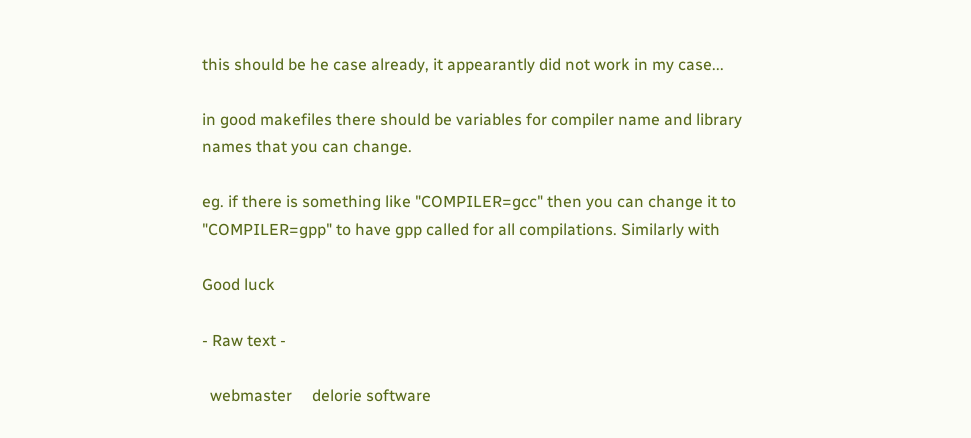this should be he case already, it appearantly did not work in my case...

in good makefiles there should be variables for compiler name and library
names that you can change.

eg. if there is something like "COMPILER=gcc" then you can change it to
"COMPILER=gpp" to have gpp called for all compilations. Similarly with

Good luck

- Raw text -

  webmaster     delorie software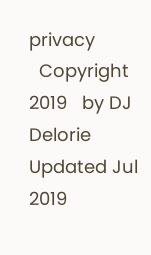privacy
  Copyright 2019   by DJ Delorie     Updated Jul 2019